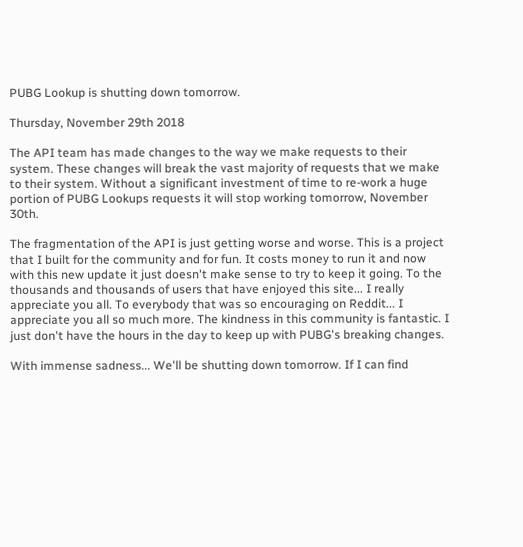PUBG Lookup is shutting down tomorrow.

Thursday, November 29th 2018

The API team has made changes to the way we make requests to their system. These changes will break the vast majority of requests that we make to their system. Without a significant investment of time to re-work a huge portion of PUBG Lookups requests it will stop working tomorrow, November 30th.

The fragmentation of the API is just getting worse and worse. This is a project that I built for the community and for fun. It costs money to run it and now with this new update it just doesn't make sense to try to keep it going. To the thousands and thousands of users that have enjoyed this site... I really appreciate you all. To everybody that was so encouraging on Reddit... I appreciate you all so much more. The kindness in this community is fantastic. I just don't have the hours in the day to keep up with PUBG's breaking changes.

With immense sadness... We'll be shutting down tomorrow. If I can find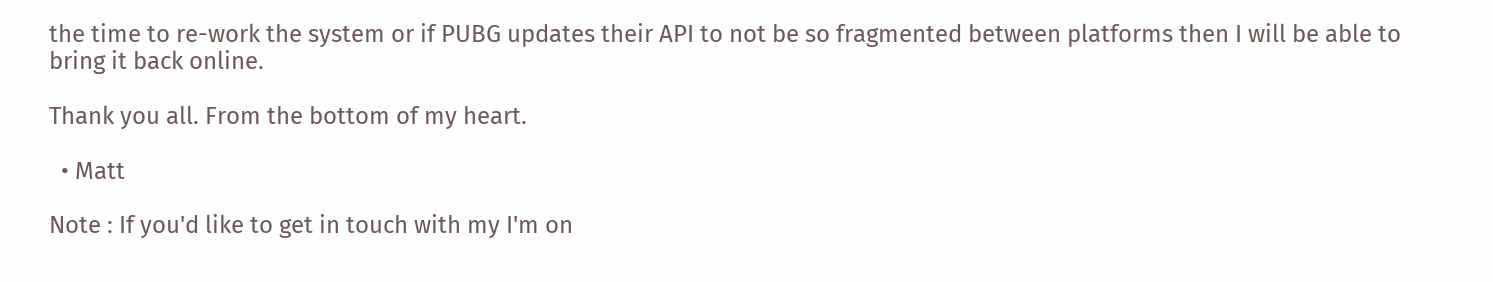the time to re-work the system or if PUBG updates their API to not be so fragmented between platforms then I will be able to bring it back online.

Thank you all. From the bottom of my heart.

  • Matt

Note : If you'd like to get in touch with my I'm on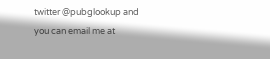twitter @pubglookup and you can email me at